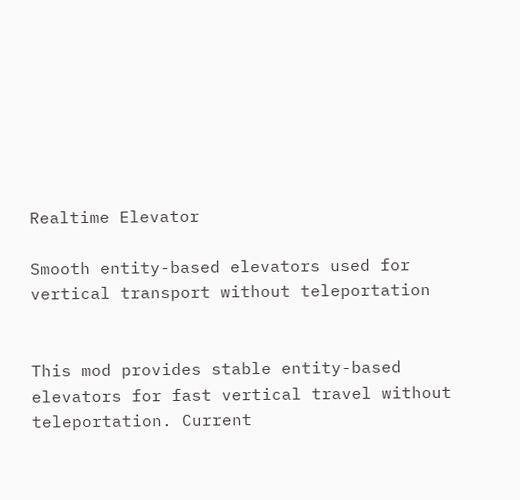Realtime Elevator

Smooth entity-based elevators used for vertical transport without teleportation


This mod provides stable entity-based elevators for fast vertical travel without teleportation. Current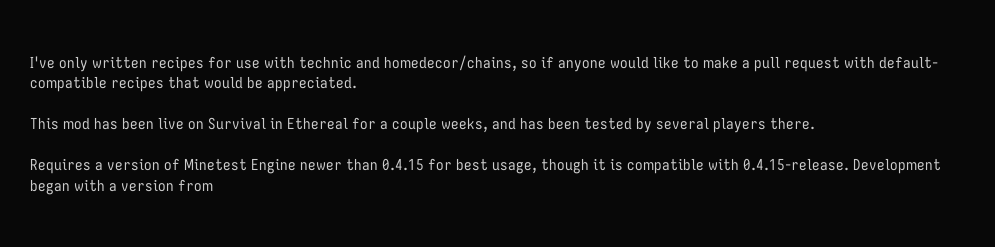I've only written recipes for use with technic and homedecor/chains, so if anyone would like to make a pull request with default-compatible recipes that would be appreciated.

This mod has been live on Survival in Ethereal for a couple weeks, and has been tested by several players there.

Requires a version of Minetest Engine newer than 0.4.15 for best usage, though it is compatible with 0.4.15-release. Development began with a version from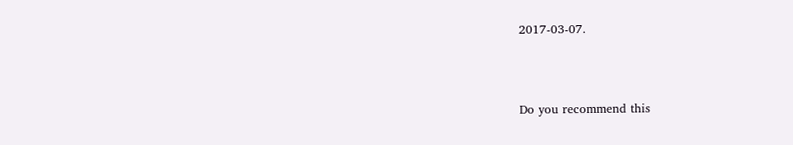2017-03-07.



Do you recommend this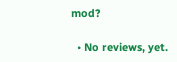mod?

  • No reviews, yet.